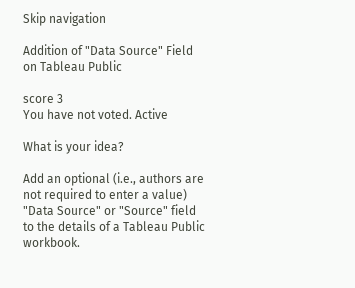Skip navigation

Addition of "Data Source" Field on Tableau Public

score 3
You have not voted. Active

What is your idea?

Add an optional (i.e., authors are not required to enter a value) "Data Source" or "Source" field to the details of a Tableau Public workbook.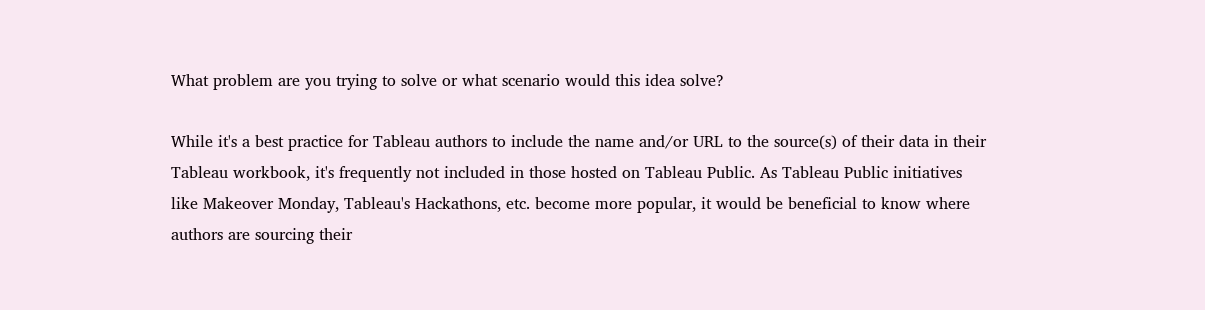What problem are you trying to solve or what scenario would this idea solve?

While it's a best practice for Tableau authors to include the name and/or URL to the source(s) of their data in their Tableau workbook, it's frequently not included in those hosted on Tableau Public. As Tableau Public initiatives like Makeover Monday, Tableau's Hackathons, etc. become more popular, it would be beneficial to know where authors are sourcing their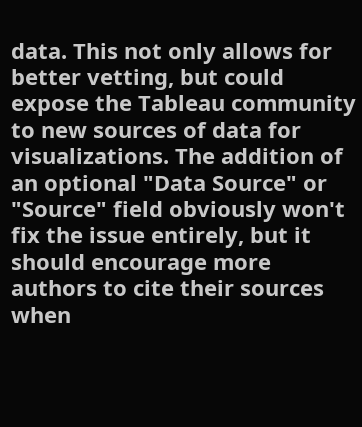data. This not only allows for better vetting, but could expose the Tableau community to new sources of data for visualizations. The addition of an optional "Data Source" or "Source" field obviously won't fix the issue entirely, but it should encourage more authors to cite their sources when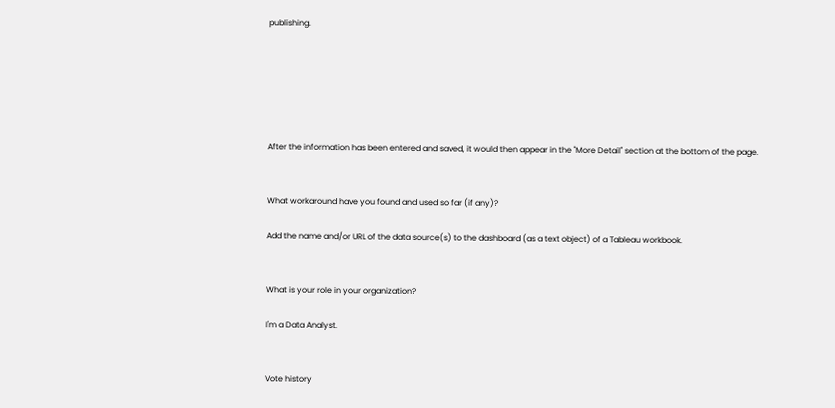publishing.






After the information has been entered and saved, it would then appear in the "More Detail" section at the bottom of the page.


What workaround have you found and used so far (if any)?

Add the name and/or URL of the data source(s) to the dashboard (as a text object) of a Tableau workbook.


What is your role in your organization?

I'm a Data Analyst.


Vote history